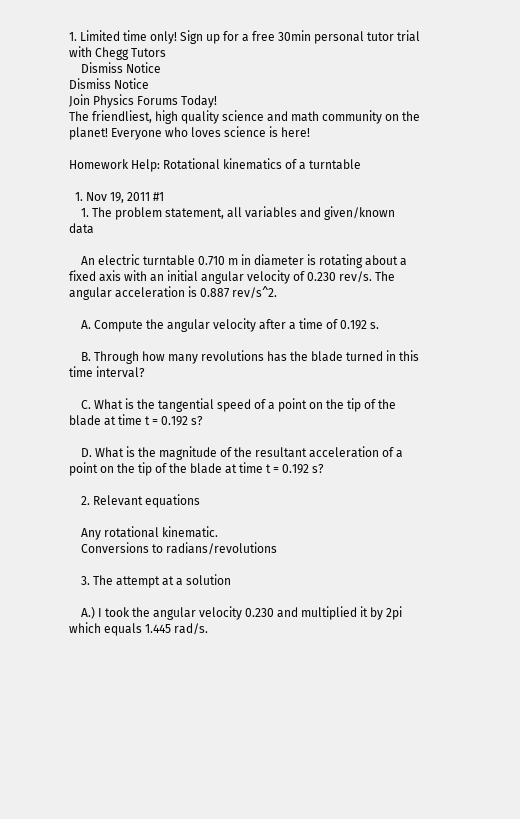1. Limited time only! Sign up for a free 30min personal tutor trial with Chegg Tutors
    Dismiss Notice
Dismiss Notice
Join Physics Forums Today!
The friendliest, high quality science and math community on the planet! Everyone who loves science is here!

Homework Help: Rotational kinematics of a turntable

  1. Nov 19, 2011 #1
    1. The problem statement, all variables and given/known data

    An electric turntable 0.710 m in diameter is rotating about a fixed axis with an initial angular velocity of 0.230 rev/s. The angular acceleration is 0.887 rev/s^2.

    A. Compute the angular velocity after a time of 0.192 s.

    B. Through how many revolutions has the blade turned in this time interval?

    C. What is the tangential speed of a point on the tip of the blade at time t = 0.192 s?

    D. What is the magnitude of the resultant acceleration of a point on the tip of the blade at time t = 0.192 s?

    2. Relevant equations

    Any rotational kinematic.
    Conversions to radians/revolutions

    3. The attempt at a solution

    A.) I took the angular velocity 0.230 and multiplied it by 2pi which equals 1.445 rad/s.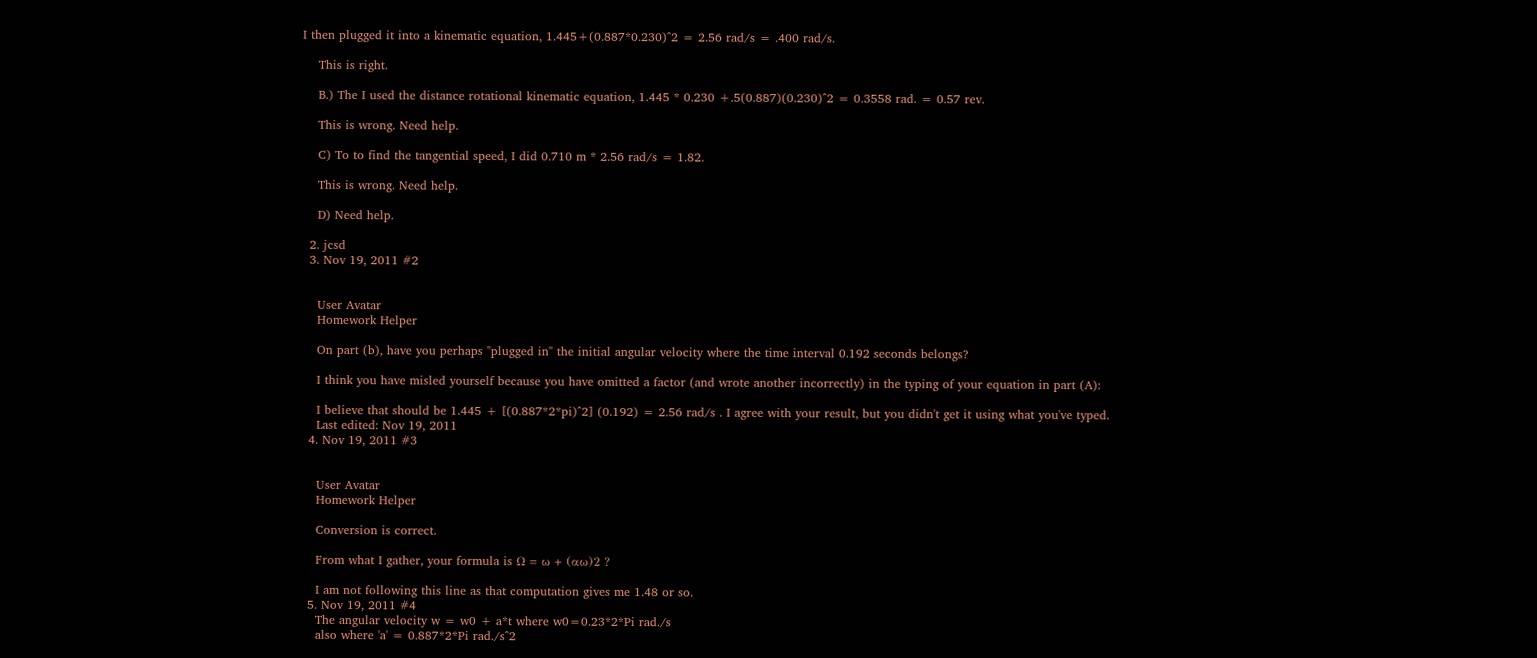I then plugged it into a kinematic equation, 1.445+(0.887*0.230)^2 = 2.56 rad/s = .400 rad/s.

    This is right.

    B.) The I used the distance rotational kinematic equation, 1.445 * 0.230 +.5(0.887)(0.230)^2 = 0.3558 rad. = 0.57 rev.

    This is wrong. Need help.

    C) To to find the tangential speed, I did 0.710 m * 2.56 rad/s = 1.82.

    This is wrong. Need help.

    D) Need help.

  2. jcsd
  3. Nov 19, 2011 #2


    User Avatar
    Homework Helper

    On part (b), have you perhaps "plugged in" the initial angular velocity where the time interval 0.192 seconds belongs?

    I think you have misled yourself because you have omitted a factor (and wrote another incorrectly) in the typing of your equation in part (A):

    I believe that should be 1.445 + [(0.887*2*pi)^2] (0.192) = 2.56 rad/s . I agree with your result, but you didn't get it using what you've typed.
    Last edited: Nov 19, 2011
  4. Nov 19, 2011 #3


    User Avatar
    Homework Helper

    Conversion is correct.

    From what I gather, your formula is Ω = ω + (αω)2 ?

    I am not following this line as that computation gives me 1.48 or so.
  5. Nov 19, 2011 #4
    The angular velocity w = w0 + a*t where w0=0.23*2*Pi rad./s
    also where 'a' = 0.887*2*Pi rad./s^2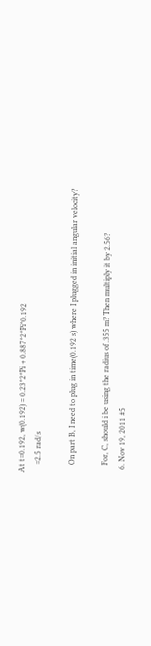At t=0.192, w(0.192) = 0.23*2*Pi + 0.887*2*Pi*0.192
    =2.5 rad/s

    On part B, I need to plug in time(0.192 s) where I plugged in initial angular velocity?

    For, C, should i be using the radius of .355 m? Then multiply it by 2.56?
  6. Nov 19, 2011 #5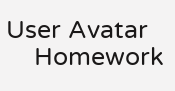User Avatar
    Homework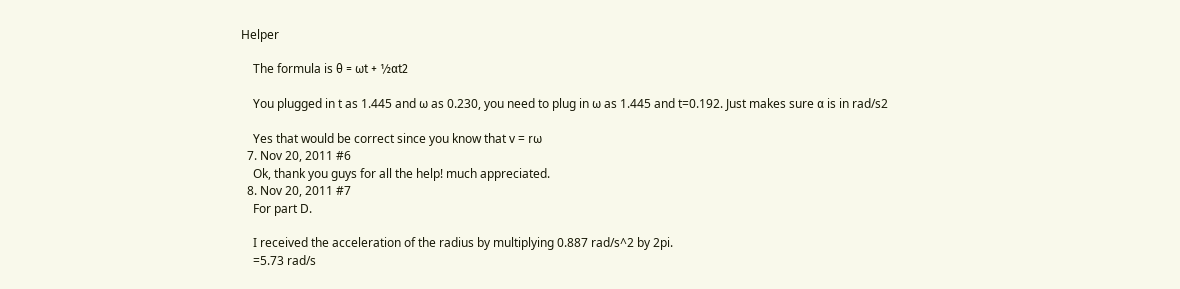Helper

    The formula is θ = ωt + ½αt2

    You plugged in t as 1.445 and ω as 0.230, you need to plug in ω as 1.445 and t=0.192. Just makes sure α is in rad/s2

    Yes that would be correct since you know that v = rω
  7. Nov 20, 2011 #6
    Ok, thank you guys for all the help! much appreciated.
  8. Nov 20, 2011 #7
    For part D.

    I received the acceleration of the radius by multiplying 0.887 rad/s^2 by 2pi.
    =5.73 rad/s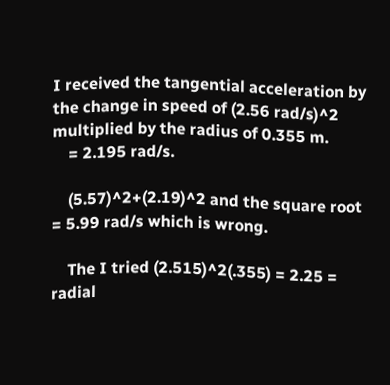I received the tangential acceleration by the change in speed of (2.56 rad/s)^2 multiplied by the radius of 0.355 m.
    = 2.195 rad/s.

    (5.57)^2+(2.19)^2 and the square root = 5.99 rad/s which is wrong.

    The I tried (2.515)^2(.355) = 2.25 = radial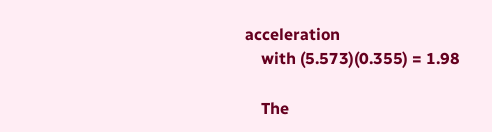acceleration
    with (5.573)(0.355) = 1.98

    The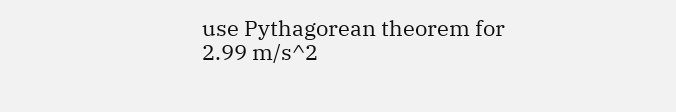use Pythagorean theorem for 2.99 m/s^2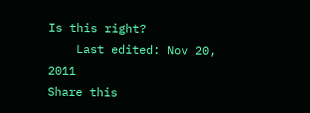Is this right?
    Last edited: Nov 20, 2011
Share this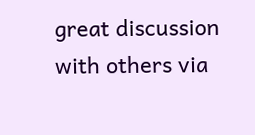great discussion with others via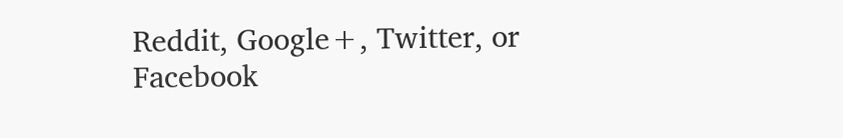Reddit, Google+, Twitter, or Facebook